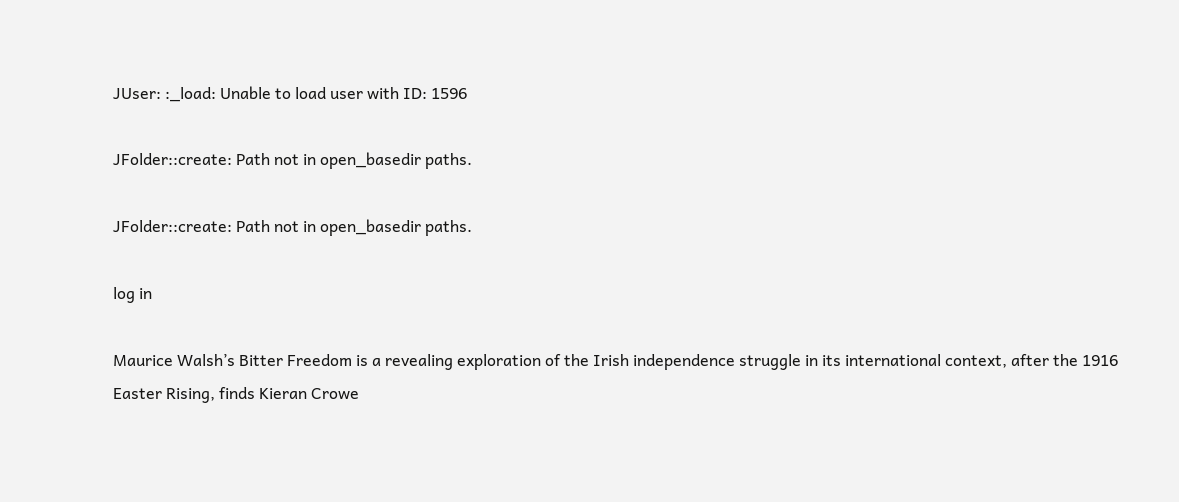JUser: :_load: Unable to load user with ID: 1596

JFolder::create: Path not in open_basedir paths.

JFolder::create: Path not in open_basedir paths.

log in

Maurice Walsh’s Bitter Freedom is a revealing exploration of the Irish independence struggle in its international context, after the 1916 Easter Rising, finds Kieran Crowe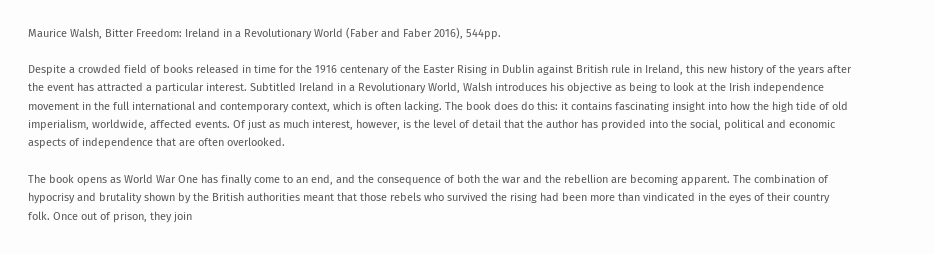Maurice Walsh, Bitter Freedom: Ireland in a Revolutionary World (Faber and Faber 2016), 544pp.

Despite a crowded field of books released in time for the 1916 centenary of the Easter Rising in Dublin against British rule in Ireland, this new history of the years after the event has attracted a particular interest. Subtitled Ireland in a Revolutionary World, Walsh introduces his objective as being to look at the Irish independence movement in the full international and contemporary context, which is often lacking. The book does do this: it contains fascinating insight into how the high tide of old imperialism, worldwide, affected events. Of just as much interest, however, is the level of detail that the author has provided into the social, political and economic aspects of independence that are often overlooked.

The book opens as World War One has finally come to an end, and the consequence of both the war and the rebellion are becoming apparent. The combination of hypocrisy and brutality shown by the British authorities meant that those rebels who survived the rising had been more than vindicated in the eyes of their country folk. Once out of prison, they join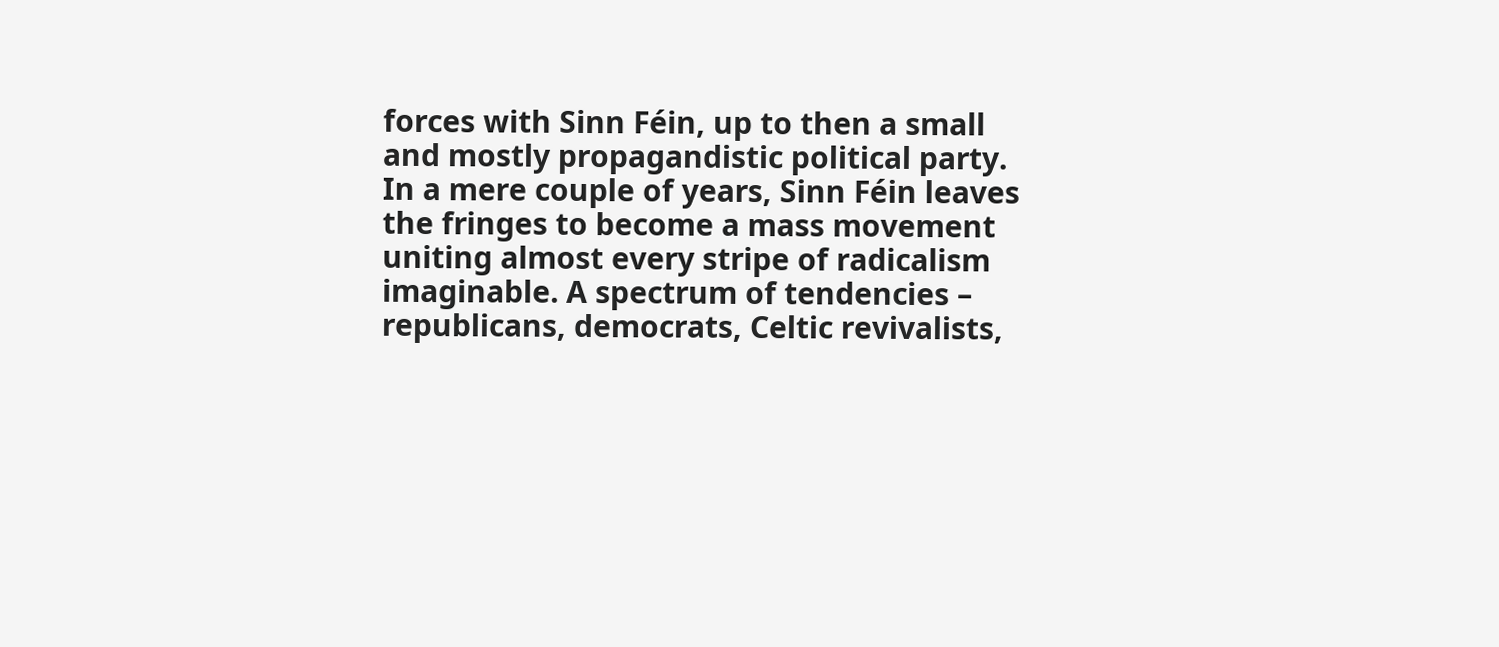forces with Sinn Féin, up to then a small and mostly propagandistic political party. In a mere couple of years, Sinn Féin leaves the fringes to become a mass movement uniting almost every stripe of radicalism imaginable. A spectrum of tendencies – republicans, democrats, Celtic revivalists,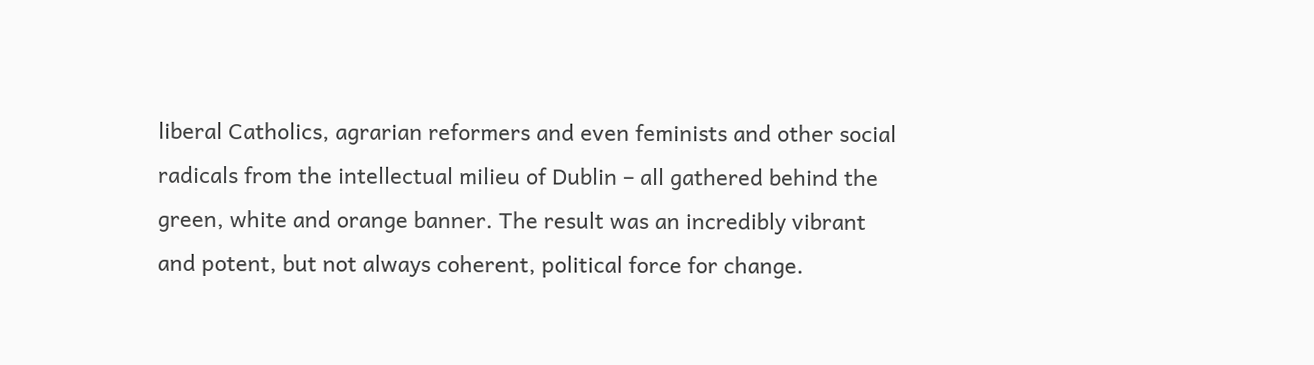liberal Catholics, agrarian reformers and even feminists and other social radicals from the intellectual milieu of Dublin – all gathered behind the green, white and orange banner. The result was an incredibly vibrant and potent, but not always coherent, political force for change.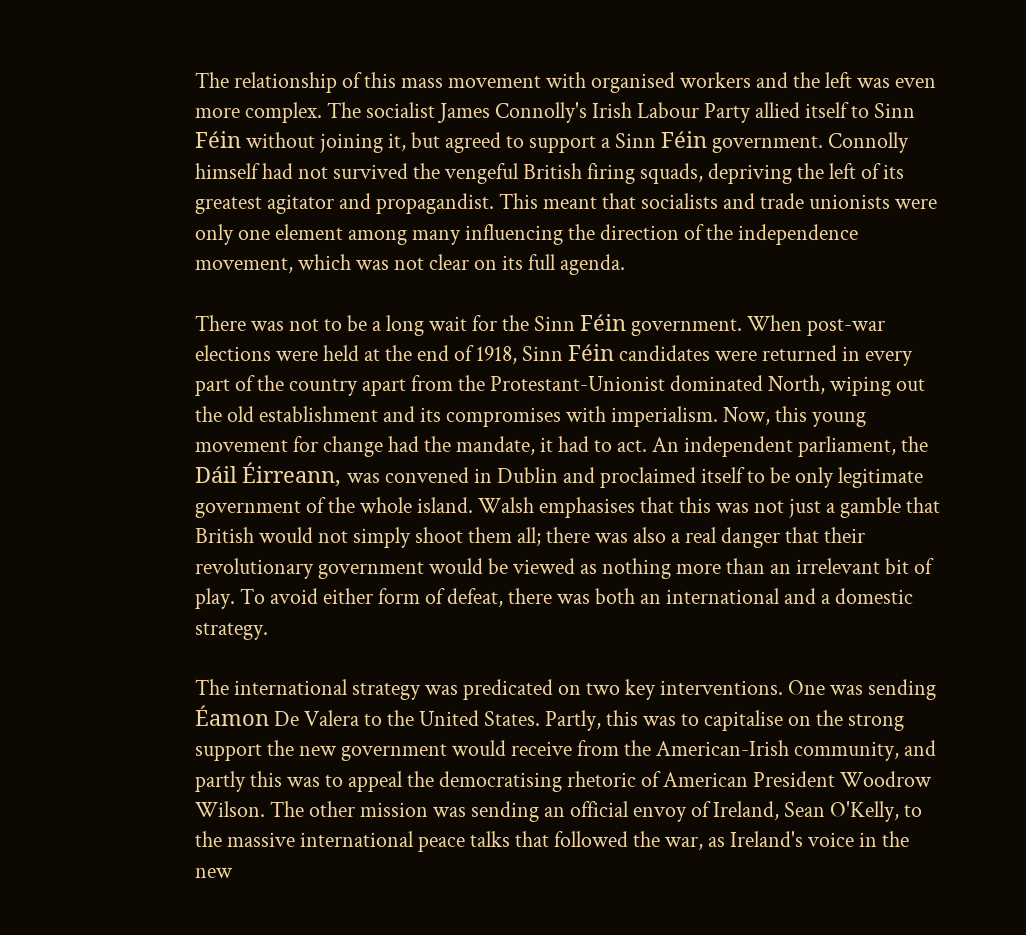The relationship of this mass movement with organised workers and the left was even more complex. The socialist James Connolly's Irish Labour Party allied itself to Sinn Féin without joining it, but agreed to support a Sinn Féin government. Connolly himself had not survived the vengeful British firing squads, depriving the left of its greatest agitator and propagandist. This meant that socialists and trade unionists were only one element among many influencing the direction of the independence movement, which was not clear on its full agenda.

There was not to be a long wait for the Sinn Féin government. When post-war elections were held at the end of 1918, Sinn Féin candidates were returned in every part of the country apart from the Protestant-Unionist dominated North, wiping out the old establishment and its compromises with imperialism. Now, this young movement for change had the mandate, it had to act. An independent parliament, the Dáil Éirreann, was convened in Dublin and proclaimed itself to be only legitimate government of the whole island. Walsh emphasises that this was not just a gamble that British would not simply shoot them all; there was also a real danger that their revolutionary government would be viewed as nothing more than an irrelevant bit of play. To avoid either form of defeat, there was both an international and a domestic strategy.

The international strategy was predicated on two key interventions. One was sending Éamon De Valera to the United States. Partly, this was to capitalise on the strong support the new government would receive from the American-Irish community, and partly this was to appeal the democratising rhetoric of American President Woodrow Wilson. The other mission was sending an official envoy of Ireland, Sean O'Kelly, to the massive international peace talks that followed the war, as Ireland's voice in the new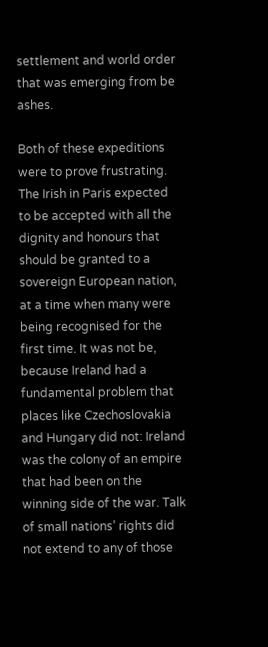settlement and world order that was emerging from be ashes.

Both of these expeditions were to prove frustrating. The Irish in Paris expected to be accepted with all the dignity and honours that should be granted to a sovereign European nation, at a time when many were being recognised for the first time. It was not be, because Ireland had a fundamental problem that places like Czechoslovakia and Hungary did not: Ireland was the colony of an empire that had been on the winning side of the war. Talk of small nations’ rights did not extend to any of those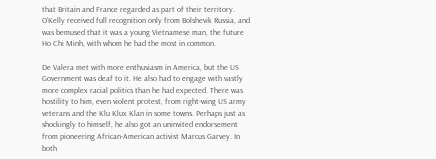that Britain and France regarded as part of their territory. O’Kelly received full recognition only from Bolshevik Russia, and was bemused that it was a young Vietnamese man, the future Ho Chi Minh, with whom he had the most in common.

De Valera met with more enthusiasm in America, but the US Government was deaf to it. He also had to engage with vastly more complex racial politics than he had expected. There was hostility to him, even violent protest, from right-wing US army veterans and the Klu Klux Klan in some towns. Perhaps just as shockingly to himself, he also got an uninvited endorsement from pioneering African-American activist Marcus Garvey. In both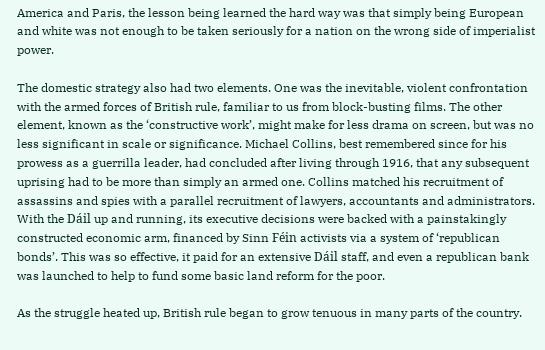America and Paris, the lesson being learned the hard way was that simply being European and white was not enough to be taken seriously for a nation on the wrong side of imperialist power.

The domestic strategy also had two elements. One was the inevitable, violent confrontation with the armed forces of British rule, familiar to us from block-busting films. The other element, known as the ‘constructive work’, might make for less drama on screen, but was no less significant in scale or significance. Michael Collins, best remembered since for his prowess as a guerrilla leader, had concluded after living through 1916, that any subsequent uprising had to be more than simply an armed one. Collins matched his recruitment of assassins and spies with a parallel recruitment of lawyers, accountants and administrators. With the Dáil up and running, its executive decisions were backed with a painstakingly constructed economic arm, financed by Sinn Féin activists via a system of ‘republican bonds’. This was so effective, it paid for an extensive Dáil staff, and even a republican bank was launched to help to fund some basic land reform for the poor.

As the struggle heated up, British rule began to grow tenuous in many parts of the country.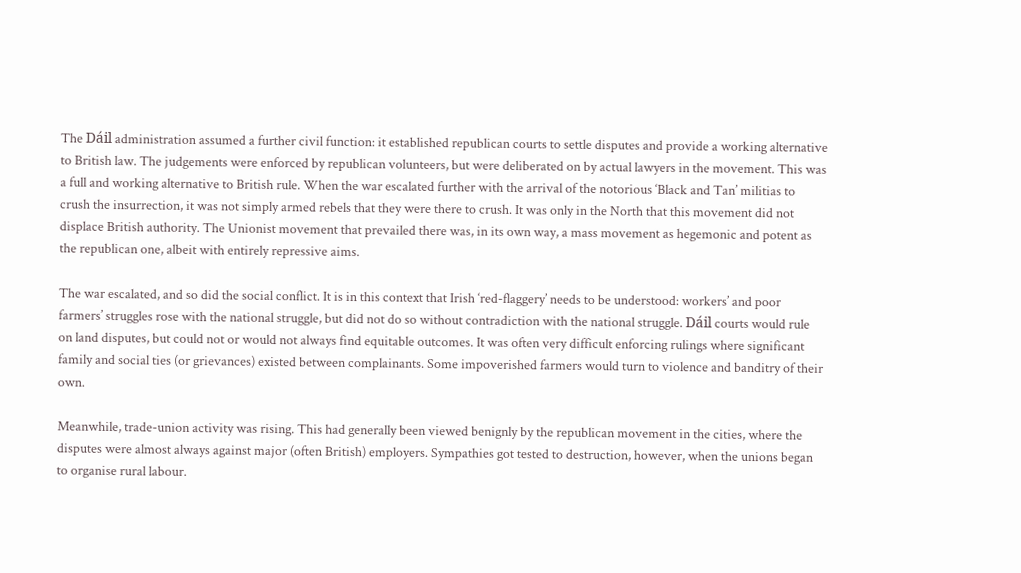The Dáil administration assumed a further civil function: it established republican courts to settle disputes and provide a working alternative to British law. The judgements were enforced by republican volunteers, but were deliberated on by actual lawyers in the movement. This was a full and working alternative to British rule. When the war escalated further with the arrival of the notorious ‘Black and Tan’ militias to crush the insurrection, it was not simply armed rebels that they were there to crush. It was only in the North that this movement did not displace British authority. The Unionist movement that prevailed there was, in its own way, a mass movement as hegemonic and potent as the republican one, albeit with entirely repressive aims.

The war escalated, and so did the social conflict. It is in this context that Irish ‘red-flaggery’ needs to be understood: workers’ and poor farmers’ struggles rose with the national struggle, but did not do so without contradiction with the national struggle. Dáil courts would rule on land disputes, but could not or would not always find equitable outcomes. It was often very difficult enforcing rulings where significant family and social ties (or grievances) existed between complainants. Some impoverished farmers would turn to violence and banditry of their own.

Meanwhile, trade-union activity was rising. This had generally been viewed benignly by the republican movement in the cities, where the disputes were almost always against major (often British) employers. Sympathies got tested to destruction, however, when the unions began to organise rural labour.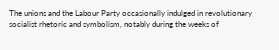The unions and the Labour Party occasionally indulged in revolutionary socialist rhetoric and symbolism, notably during the weeks of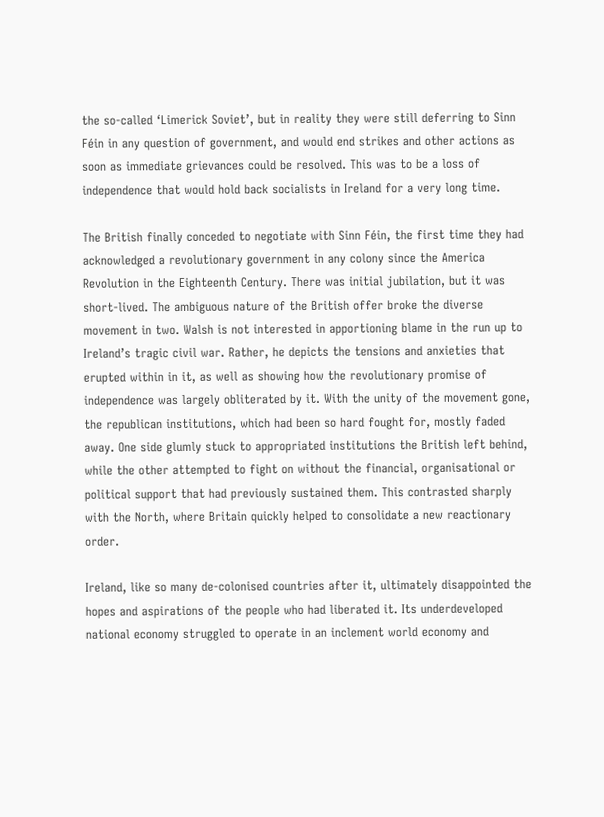the so-called ‘Limerick Soviet’, but in reality they were still deferring to Sinn Féin in any question of government, and would end strikes and other actions as soon as immediate grievances could be resolved. This was to be a loss of independence that would hold back socialists in Ireland for a very long time.

The British finally conceded to negotiate with Sinn Féin, the first time they had acknowledged a revolutionary government in any colony since the America Revolution in the Eighteenth Century. There was initial jubilation, but it was short-lived. The ambiguous nature of the British offer broke the diverse movement in two. Walsh is not interested in apportioning blame in the run up to Ireland’s tragic civil war. Rather, he depicts the tensions and anxieties that erupted within in it, as well as showing how the revolutionary promise of independence was largely obliterated by it. With the unity of the movement gone, the republican institutions, which had been so hard fought for, mostly faded away. One side glumly stuck to appropriated institutions the British left behind, while the other attempted to fight on without the financial, organisational or political support that had previously sustained them. This contrasted sharply with the North, where Britain quickly helped to consolidate a new reactionary order.

Ireland, like so many de-colonised countries after it, ultimately disappointed the hopes and aspirations of the people who had liberated it. Its underdeveloped national economy struggled to operate in an inclement world economy and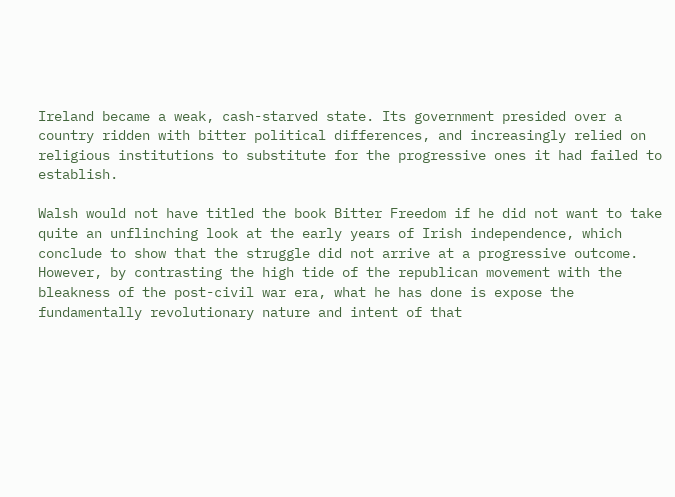Ireland became a weak, cash-starved state. Its government presided over a country ridden with bitter political differences, and increasingly relied on religious institutions to substitute for the progressive ones it had failed to establish.

Walsh would not have titled the book Bitter Freedom if he did not want to take quite an unflinching look at the early years of Irish independence, which conclude to show that the struggle did not arrive at a progressive outcome. However, by contrasting the high tide of the republican movement with the bleakness of the post-civil war era, what he has done is expose the fundamentally revolutionary nature and intent of that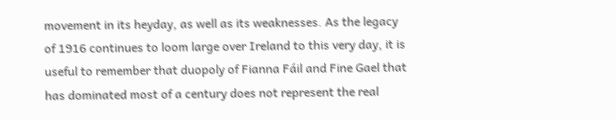movement in its heyday, as well as its weaknesses. As the legacy of 1916 continues to loom large over Ireland to this very day, it is useful to remember that duopoly of Fianna Fáil and Fine Gael that has dominated most of a century does not represent the real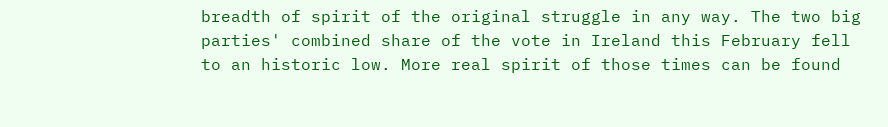breadth of spirit of the original struggle in any way. The two big parties' combined share of the vote in Ireland this February fell to an historic low. More real spirit of those times can be found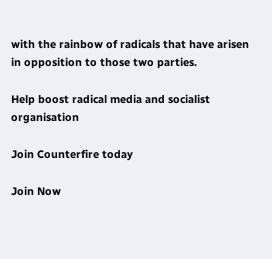with the rainbow of radicals that have arisen in opposition to those two parties.

Help boost radical media and socialist organisation

Join Counterfire today

Join Now